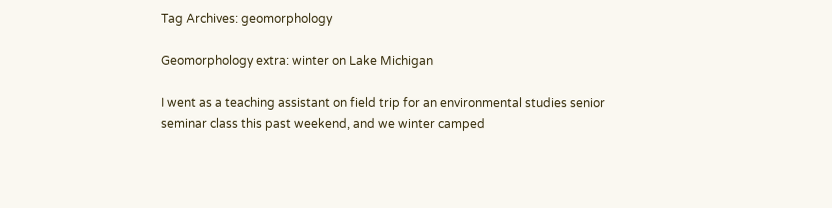Tag Archives: geomorphology

Geomorphology extra: winter on Lake Michigan

I went as a teaching assistant on field trip for an environmental studies senior seminar class this past weekend, and we winter camped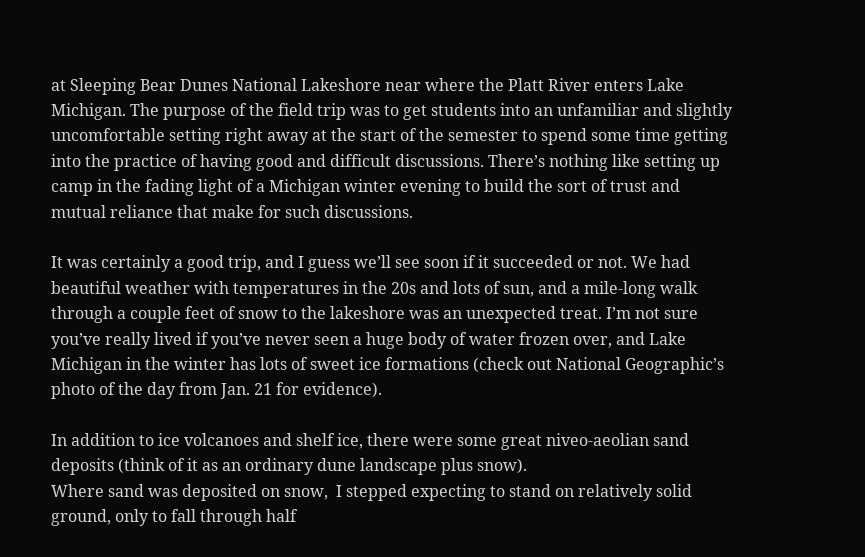at Sleeping Bear Dunes National Lakeshore near where the Platt River enters Lake Michigan. The purpose of the field trip was to get students into an unfamiliar and slightly uncomfortable setting right away at the start of the semester to spend some time getting into the practice of having good and difficult discussions. There’s nothing like setting up camp in the fading light of a Michigan winter evening to build the sort of trust and mutual reliance that make for such discussions.

It was certainly a good trip, and I guess we’ll see soon if it succeeded or not. We had beautiful weather with temperatures in the 20s and lots of sun, and a mile-long walk through a couple feet of snow to the lakeshore was an unexpected treat. I’m not sure you’ve really lived if you’ve never seen a huge body of water frozen over, and Lake Michigan in the winter has lots of sweet ice formations (check out National Geographic’s photo of the day from Jan. 21 for evidence).

In addition to ice volcanoes and shelf ice, there were some great niveo-aeolian sand deposits (think of it as an ordinary dune landscape plus snow).
Where sand was deposited on snow,  I stepped expecting to stand on relatively solid ground, only to fall through half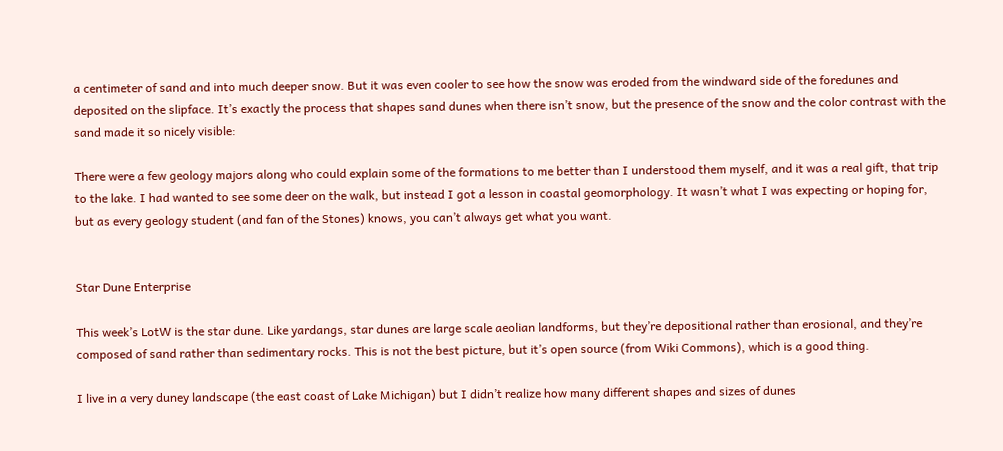a centimeter of sand and into much deeper snow. But it was even cooler to see how the snow was eroded from the windward side of the foredunes and deposited on the slipface. It’s exactly the process that shapes sand dunes when there isn’t snow, but the presence of the snow and the color contrast with the sand made it so nicely visible:

There were a few geology majors along who could explain some of the formations to me better than I understood them myself, and it was a real gift, that trip to the lake. I had wanted to see some deer on the walk, but instead I got a lesson in coastal geomorphology. It wasn’t what I was expecting or hoping for, but as every geology student (and fan of the Stones) knows, you can’t always get what you want.


Star Dune Enterprise

This week’s LotW is the star dune. Like yardangs, star dunes are large scale aeolian landforms, but they’re depositional rather than erosional, and they’re composed of sand rather than sedimentary rocks. This is not the best picture, but it’s open source (from Wiki Commons), which is a good thing.

I live in a very duney landscape (the east coast of Lake Michigan) but I didn’t realize how many different shapes and sizes of dunes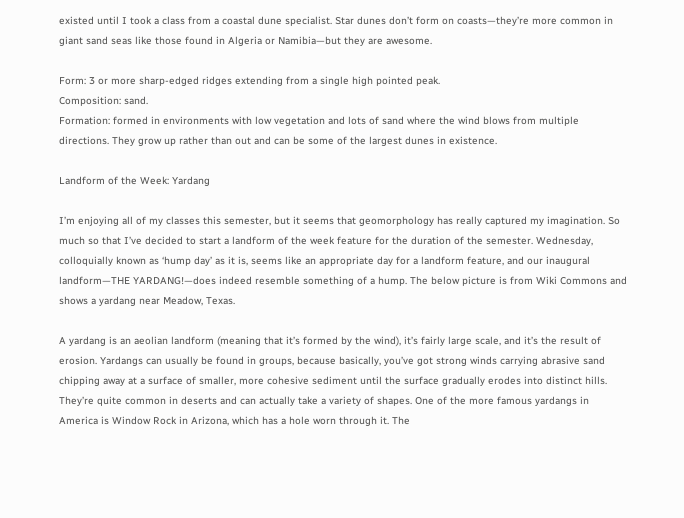existed until I took a class from a coastal dune specialist. Star dunes don’t form on coasts—they’re more common in giant sand seas like those found in Algeria or Namibia—but they are awesome.

Form: 3 or more sharp-edged ridges extending from a single high pointed peak.
Composition: sand.
Formation: formed in environments with low vegetation and lots of sand where the wind blows from multiple directions. They grow up rather than out and can be some of the largest dunes in existence.

Landform of the Week: Yardang

I’m enjoying all of my classes this semester, but it seems that geomorphology has really captured my imagination. So much so that I’ve decided to start a landform of the week feature for the duration of the semester. Wednesday, colloquially known as ‘hump day’ as it is, seems like an appropriate day for a landform feature, and our inaugural landform—THE YARDANG!—does indeed resemble something of a hump. The below picture is from Wiki Commons and shows a yardang near Meadow, Texas.

A yardang is an aeolian landform (meaning that it’s formed by the wind), it’s fairly large scale, and it’s the result of erosion. Yardangs can usually be found in groups, because basically, you’ve got strong winds carrying abrasive sand chipping away at a surface of smaller, more cohesive sediment until the surface gradually erodes into distinct hills. They’re quite common in deserts and can actually take a variety of shapes. One of the more famous yardangs in America is Window Rock in Arizona, which has a hole worn through it. The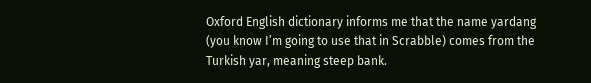Oxford English dictionary informs me that the name yardang (you know I’m going to use that in Scrabble) comes from the Turkish yar, meaning steep bank.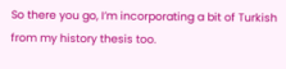So there you go, I’m incorporating a bit of Turkish from my history thesis too.